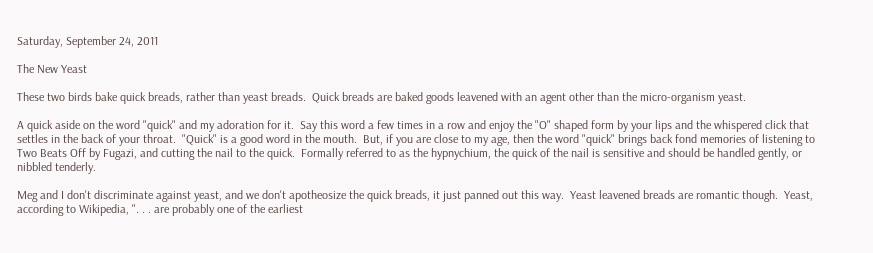Saturday, September 24, 2011

The New Yeast

These two birds bake quick breads, rather than yeast breads.  Quick breads are baked goods leavened with an agent other than the micro-organism yeast.

A quick aside on the word "quick" and my adoration for it.  Say this word a few times in a row and enjoy the "O" shaped form by your lips and the whispered click that settles in the back of your throat.  "Quick" is a good word in the mouth.  But, if you are close to my age, then the word "quick" brings back fond memories of listening to Two Beats Off by Fugazi, and cutting the nail to the quick.  Formally referred to as the hypnychium, the quick of the nail is sensitive and should be handled gently, or nibbled tenderly.

Meg and I don't discriminate against yeast, and we don't apotheosize the quick breads, it just panned out this way.  Yeast leavened breads are romantic though.  Yeast, according to Wikipedia, ". . . are probably one of the earliest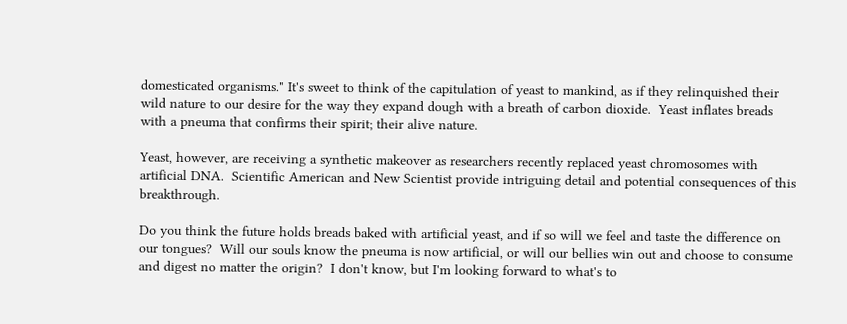domesticated organisms." It's sweet to think of the capitulation of yeast to mankind, as if they relinquished their wild nature to our desire for the way they expand dough with a breath of carbon dioxide.  Yeast inflates breads with a pneuma that confirms their spirit; their alive nature.

Yeast, however, are receiving a synthetic makeover as researchers recently replaced yeast chromosomes with artificial DNA.  Scientific American and New Scientist provide intriguing detail and potential consequences of this breakthrough.

Do you think the future holds breads baked with artificial yeast, and if so will we feel and taste the difference on our tongues?  Will our souls know the pneuma is now artificial, or will our bellies win out and choose to consume and digest no matter the origin?  I don't know, but I'm looking forward to what's to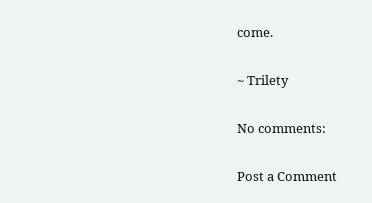come.

~ Trilety

No comments:

Post a Comment